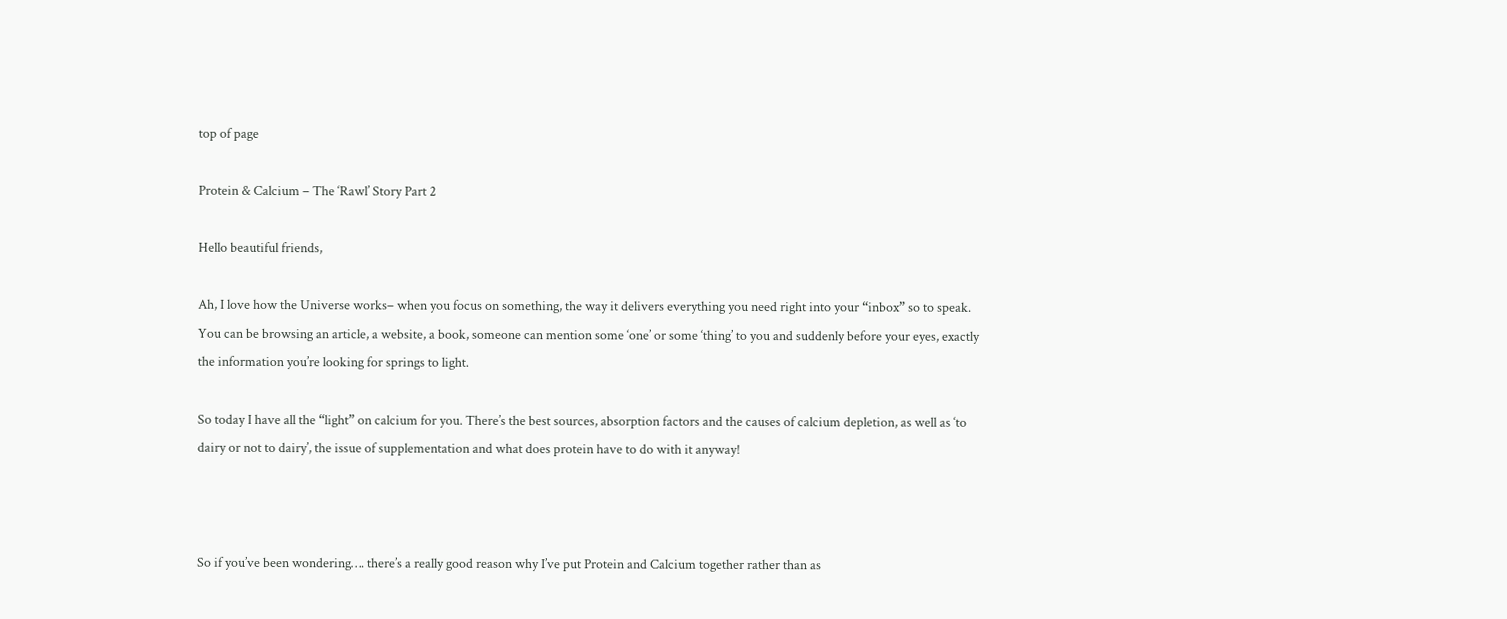top of page

Protein & Calcium – The ‘Rawl’ Story Part 2

Hello beautiful friends,

Ah, I love how the Universe works– when you focus on something, the way it delivers everything you need right into your “inbox” so to speak. You can be browsing an article, a website, a book, someone can mention some ‘one’ or some ‘thing’ to you and suddenly before your eyes, exactly the information you’re looking for springs to light.

So today I have all the “light” on calcium for you. There’s the best sources, absorption factors and the causes of calcium depletion, as well as ‘to dairy or not to dairy’, the issue of supplementation and what does protein have to do with it anyway!



So if you’ve been wondering…. there’s a really good reason why I’ve put Protein and Calcium together rather than as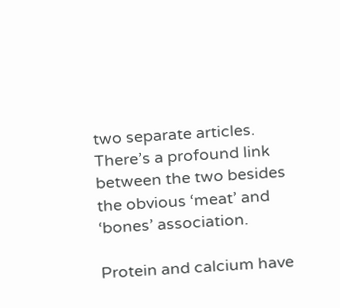two separate articles. There’s a profound link between the two besides the obvious ‘meat’ and ‘bones’ association.

Protein and calcium have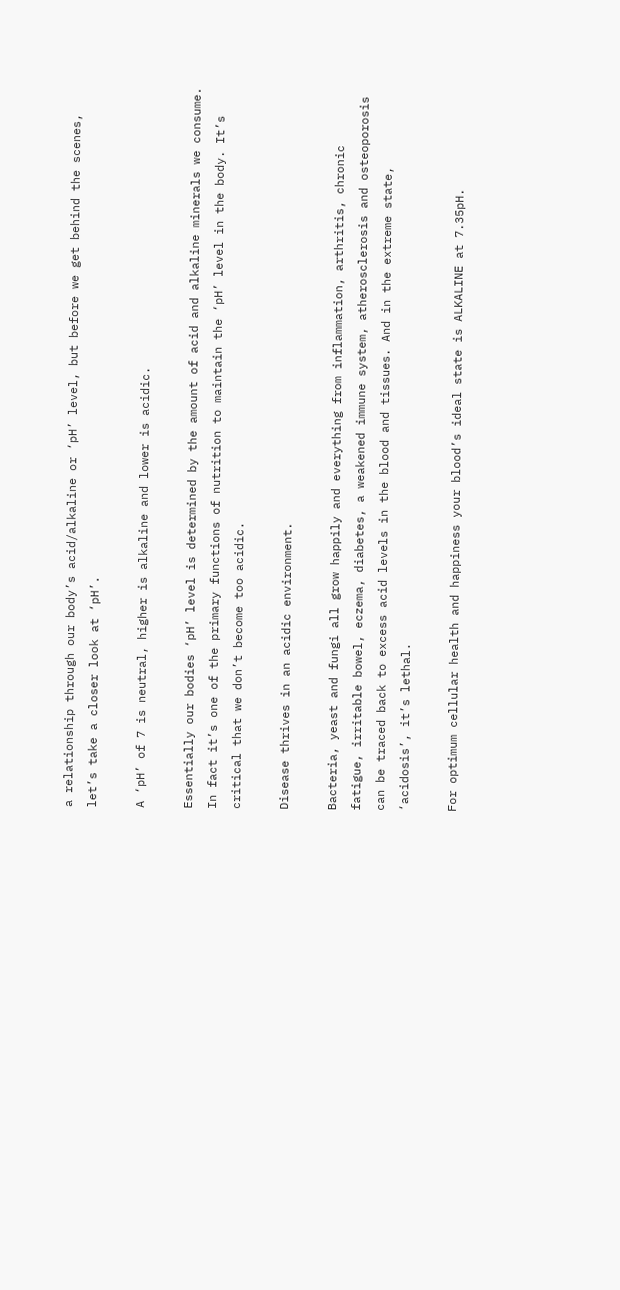a relationship through our body’s acid/alkaline or ‘pH’ level, but before we get behind the scenes, let’s take a closer look at ‘pH’.

A ‘pH’ of 7 is neutral, higher is alkaline and lower is acidic.

Essentially our bodies ‘pH’ level is determined by the amount of acid and alkaline minerals we consume. In fact it’s one of the primary functions of nutrition to maintain the ‘pH’ level in the body. It’s critical that we don’t become too acidic.

Disease thrives in an acidic environment.

Bacteria, yeast and fungi all grow happily and everything from inflammation, arthritis, chronic fatigue, irritable bowel, eczema, diabetes, a weakened immune system, atherosclerosis and osteoporosis can be traced back to excess acid levels in the blood and tissues. And in the extreme state, ‘acidosis’, it’s lethal.

For optimum cellular health and happiness your blood’s ideal state is ALKALINE at 7.35pH.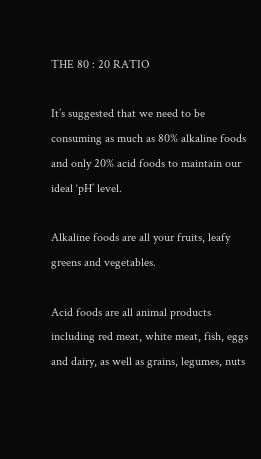THE 80 : 20 RATIO

It’s suggested that we need to be consuming as much as 80% alkaline foods and only 20% acid foods to maintain our ideal ‘pH’ level.

Alkaline foods are all your fruits, leafy greens and vegetables.

Acid foods are all animal products including red meat, white meat, fish, eggs and dairy, as well as grains, legumes, nuts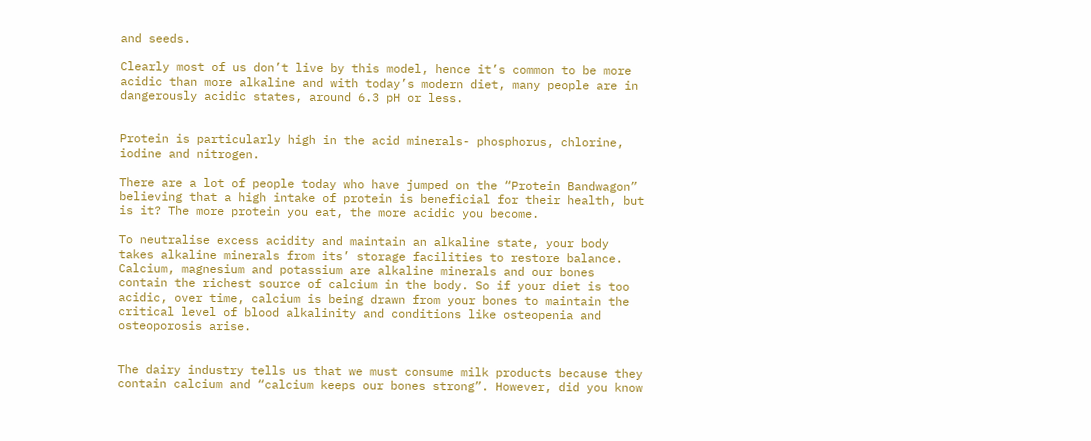and seeds.

Clearly most of us don’t live by this model, hence it’s common to be more acidic than more alkaline and with today’s modern diet, many people are in dangerously acidic states, around 6.3 pH or less.


Protein is particularly high in the acid minerals- phosphorus, chlorine, iodine and nitrogen.

There are a lot of people today who have jumped on the “Protein Bandwagon” believing that a high intake of protein is beneficial for their health, but is it? The more protein you eat, the more acidic you become.

To neutralise excess acidity and maintain an alkaline state, your body takes alkaline minerals from its’ storage facilities to restore balance. Calcium, magnesium and potassium are alkaline minerals and our bones contain the richest source of calcium in the body. So if your diet is too acidic, over time, calcium is being drawn from your bones to maintain the critical level of blood alkalinity and conditions like osteopenia and osteoporosis arise.


The dairy industry tells us that we must consume milk products because they contain calcium and “calcium keeps our bones strong”. However, did you know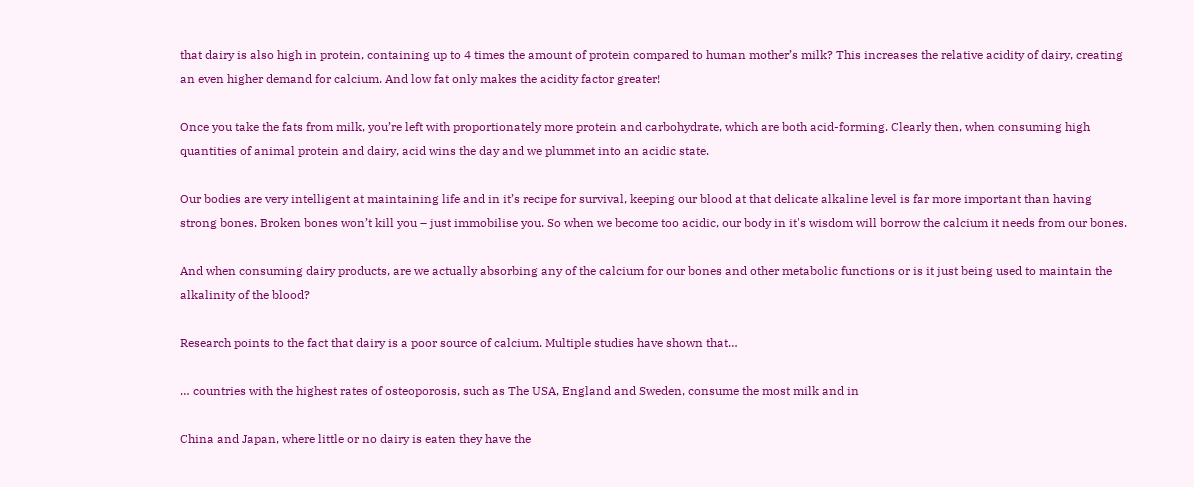that dairy is also high in protein, containing up to 4 times the amount of protein compared to human mother’s milk? This increases the relative acidity of dairy, creating an even higher demand for calcium. And low fat only makes the acidity factor greater!

Once you take the fats from milk, you’re left with proportionately more protein and carbohydrate, which are both acid-forming. Clearly then, when consuming high quantities of animal protein and dairy, acid wins the day and we plummet into an acidic state.

Our bodies are very intelligent at maintaining life and in it’s recipe for survival, keeping our blood at that delicate alkaline level is far more important than having strong bones. Broken bones won’t kill you – just immobilise you. So when we become too acidic, our body in it's wisdom will borrow the calcium it needs from our bones.

And when consuming dairy products, are we actually absorbing any of the calcium for our bones and other metabolic functions or is it just being used to maintain the alkalinity of the blood?

Research points to the fact that dairy is a poor source of calcium. Multiple studies have shown that…

… countries with the highest rates of osteoporosis, such as The USA, England and Sweden, consume the most milk and in

China and Japan, where little or no dairy is eaten they have the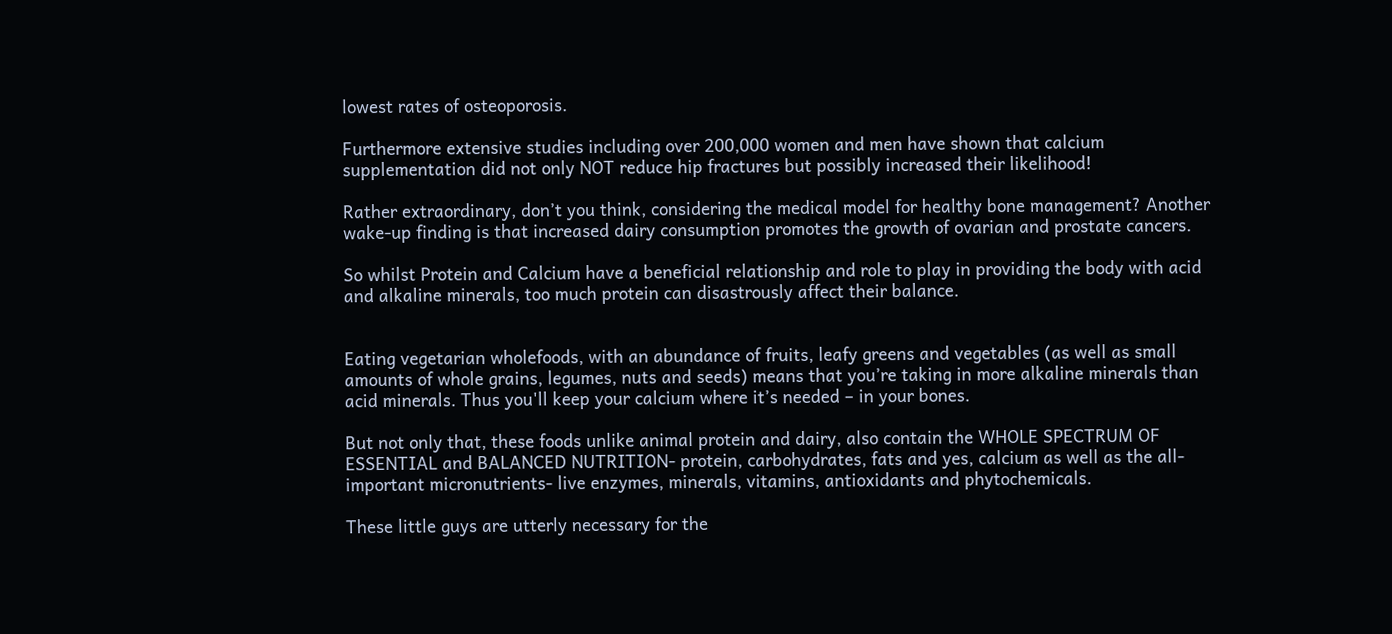lowest rates of osteoporosis.

Furthermore extensive studies including over 200,000 women and men have shown that calcium supplementation did not only NOT reduce hip fractures but possibly increased their likelihood!

Rather extraordinary, don’t you think, considering the medical model for healthy bone management? Another wake-up finding is that increased dairy consumption promotes the growth of ovarian and prostate cancers.

So whilst Protein and Calcium have a beneficial relationship and role to play in providing the body with acid and alkaline minerals, too much protein can disastrously affect their balance.


Eating vegetarian wholefoods, with an abundance of fruits, leafy greens and vegetables (as well as small amounts of whole grains, legumes, nuts and seeds) means that you’re taking in more alkaline minerals than acid minerals. Thus you'll keep your calcium where it’s needed – in your bones.

But not only that, these foods unlike animal protein and dairy, also contain the WHOLE SPECTRUM OF ESSENTIAL and BALANCED NUTRITION- protein, carbohydrates, fats and yes, calcium as well as the all-important micronutrients- live enzymes, minerals, vitamins, antioxidants and phytochemicals.

These little guys are utterly necessary for the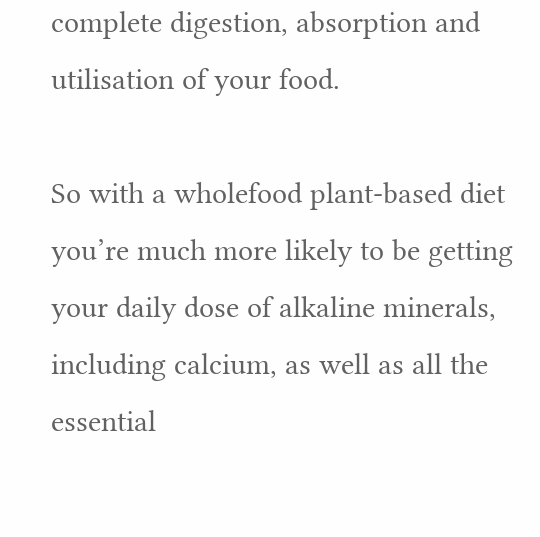complete digestion, absorption and utilisation of your food.

So with a wholefood plant-based diet you’re much more likely to be getting your daily dose of alkaline minerals, including calcium, as well as all the essential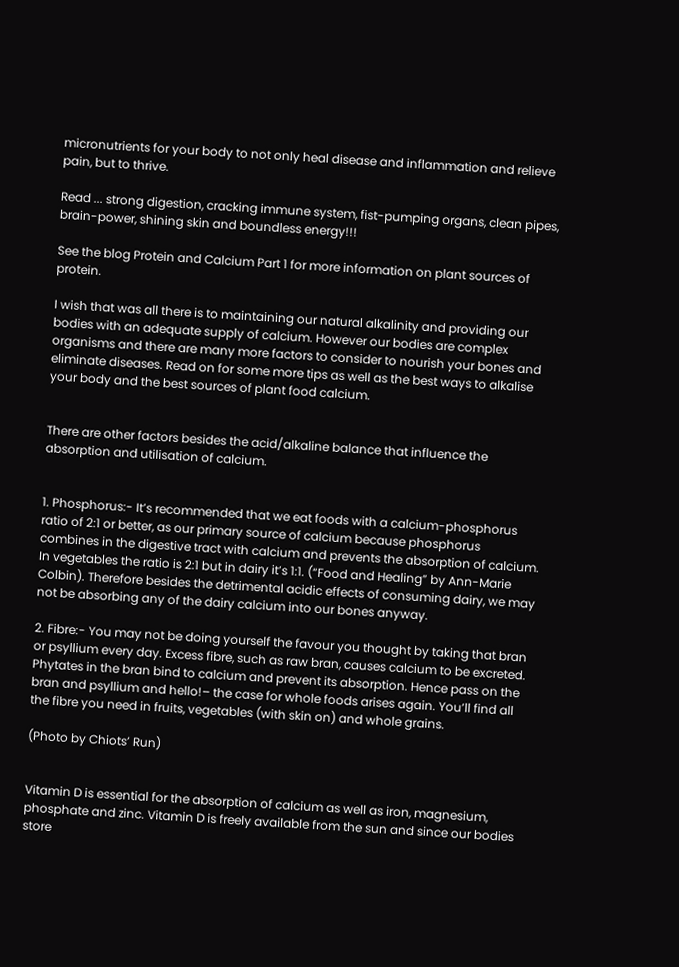micronutrients for your body to not only heal disease and inflammation and relieve pain, but to thrive.

Read ... strong digestion, cracking immune system, fist-pumping organs, clean pipes, brain-power, shining skin and boundless energy!!!

See the blog Protein and Calcium Part 1 for more information on plant sources of protein.

I wish that was all there is to maintaining our natural alkalinity and providing our bodies with an adequate supply of calcium. However our bodies are complex organisms and there are many more factors to consider to nourish your bones and eliminate diseases. Read on for some more tips as well as the best ways to alkalise your body and the best sources of plant food calcium.


There are other factors besides the acid/alkaline balance that influence the absorption and utilisation of calcium.


1. Phosphorus:- It’s recommended that we eat foods with a calcium-phosphorus ratio of 2:1 or better, as our primary source of calcium because phosphorus combines in the digestive tract with calcium and prevents the absorption of calcium. In vegetables the ratio is 2:1 but in dairy it’s 1:1. (“Food and Healing” by Ann-Marie Colbin). Therefore besides the detrimental acidic effects of consuming dairy, we may not be absorbing any of the dairy calcium into our bones anyway.

2. Fibre:- You may not be doing yourself the favour you thought by taking that bran or psyllium every day. Excess fibre, such as raw bran, causes calcium to be excreted. Phytates in the bran bind to calcium and prevent its absorption. Hence pass on the bran and psyllium and hello!– the case for whole foods arises again. You’ll find all the fibre you need in fruits, vegetables (with skin on) and whole grains.

(Photo by Chiots’ Run)


Vitamin D is essential for the absorption of calcium as well as iron, magnesium, phosphate and zinc. Vitamin D is freely available from the sun and since our bodies store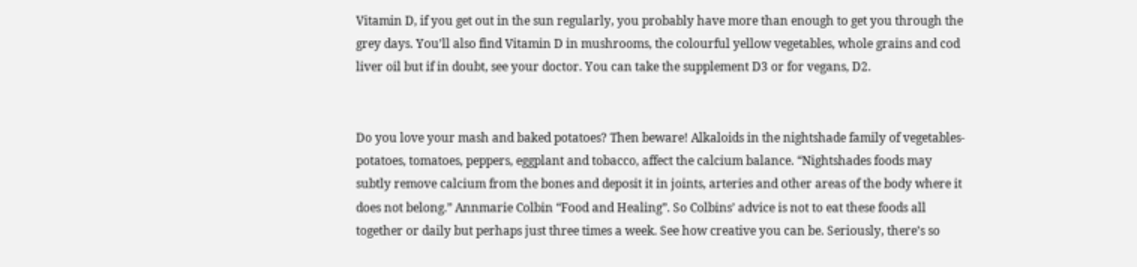Vitamin D, if you get out in the sun regularly, you probably have more than enough to get you through the grey days. You’ll also find Vitamin D in mushrooms, the colourful yellow vegetables, whole grains and cod liver oil but if in doubt, see your doctor. You can take the supplement D3 or for vegans, D2.


Do you love your mash and baked potatoes? Then beware! Alkaloids in the nightshade family of vegetables- potatoes, tomatoes, peppers, eggplant and tobacco, affect the calcium balance. “Nightshades foods may subtly remove calcium from the bones and deposit it in joints, arteries and other areas of the body where it does not belong.” Annmarie Colbin “Food and Healing”. So Colbins’ advice is not to eat these foods all together or daily but perhaps just three times a week. See how creative you can be. Seriously, there’s so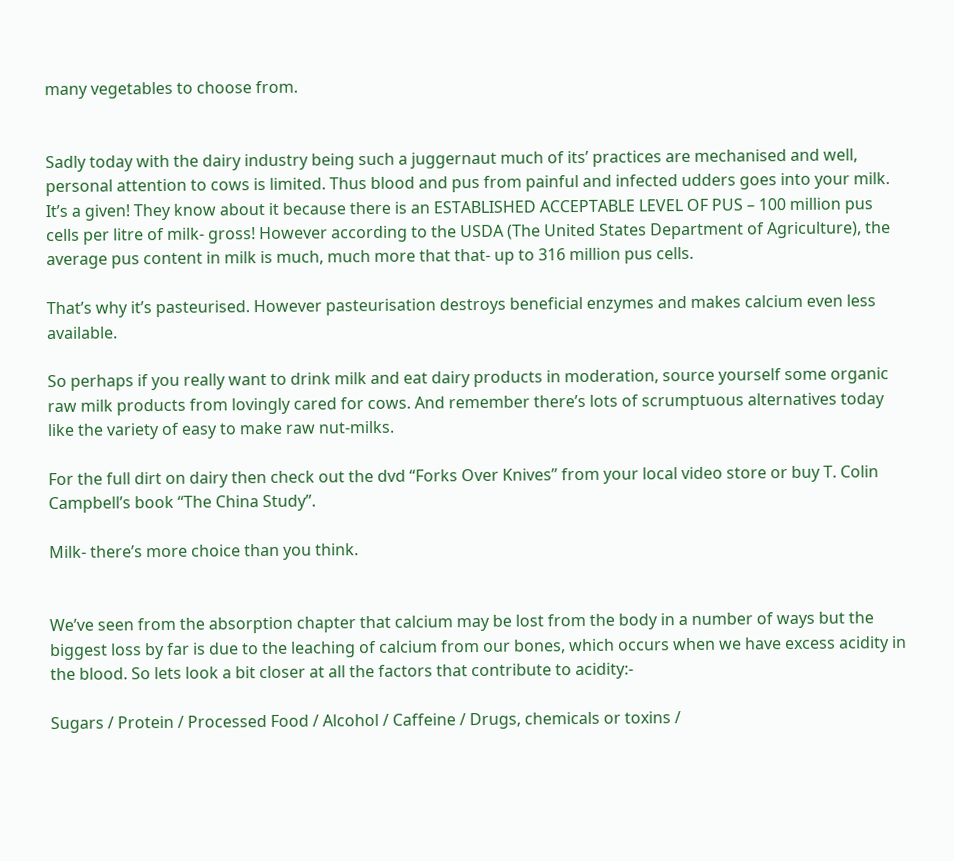many vegetables to choose from.


Sadly today with the dairy industry being such a juggernaut much of its’ practices are mechanised and well, personal attention to cows is limited. Thus blood and pus from painful and infected udders goes into your milk. It’s a given! They know about it because there is an ESTABLISHED ACCEPTABLE LEVEL OF PUS – 100 million pus cells per litre of milk- gross! However according to the USDA (The United States Department of Agriculture), the average pus content in milk is much, much more that that- up to 316 million pus cells.

That’s why it’s pasteurised. However pasteurisation destroys beneficial enzymes and makes calcium even less available.

So perhaps if you really want to drink milk and eat dairy products in moderation, source yourself some organic raw milk products from lovingly cared for cows. And remember there’s lots of scrumptuous alternatives today like the variety of easy to make raw nut-milks.

For the full dirt on dairy then check out the dvd “Forks Over Knives” from your local video store or buy T. Colin Campbell’s book “The China Study”.

Milk- there’s more choice than you think.


We’ve seen from the absorption chapter that calcium may be lost from the body in a number of ways but the biggest loss by far is due to the leaching of calcium from our bones, which occurs when we have excess acidity in the blood. So lets look a bit closer at all the factors that contribute to acidity:-

Sugars / Protein / Processed Food / Alcohol / Caffeine / Drugs, chemicals or toxins /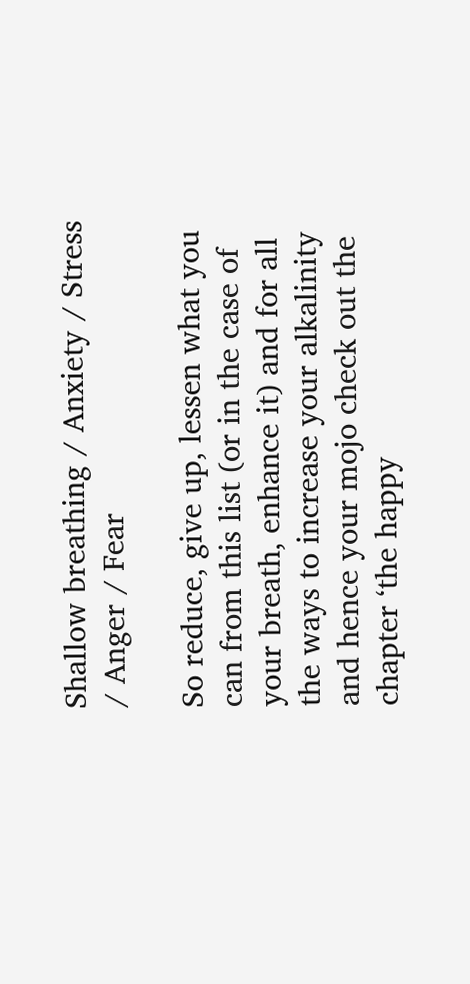Shallow breathing / Anxiety / Stress / Anger / Fear

So reduce, give up, lessen what you can from this list (or in the case of your breath, enhance it) and for all the ways to increase your alkalinity and hence your mojo check out the chapter ‘the happy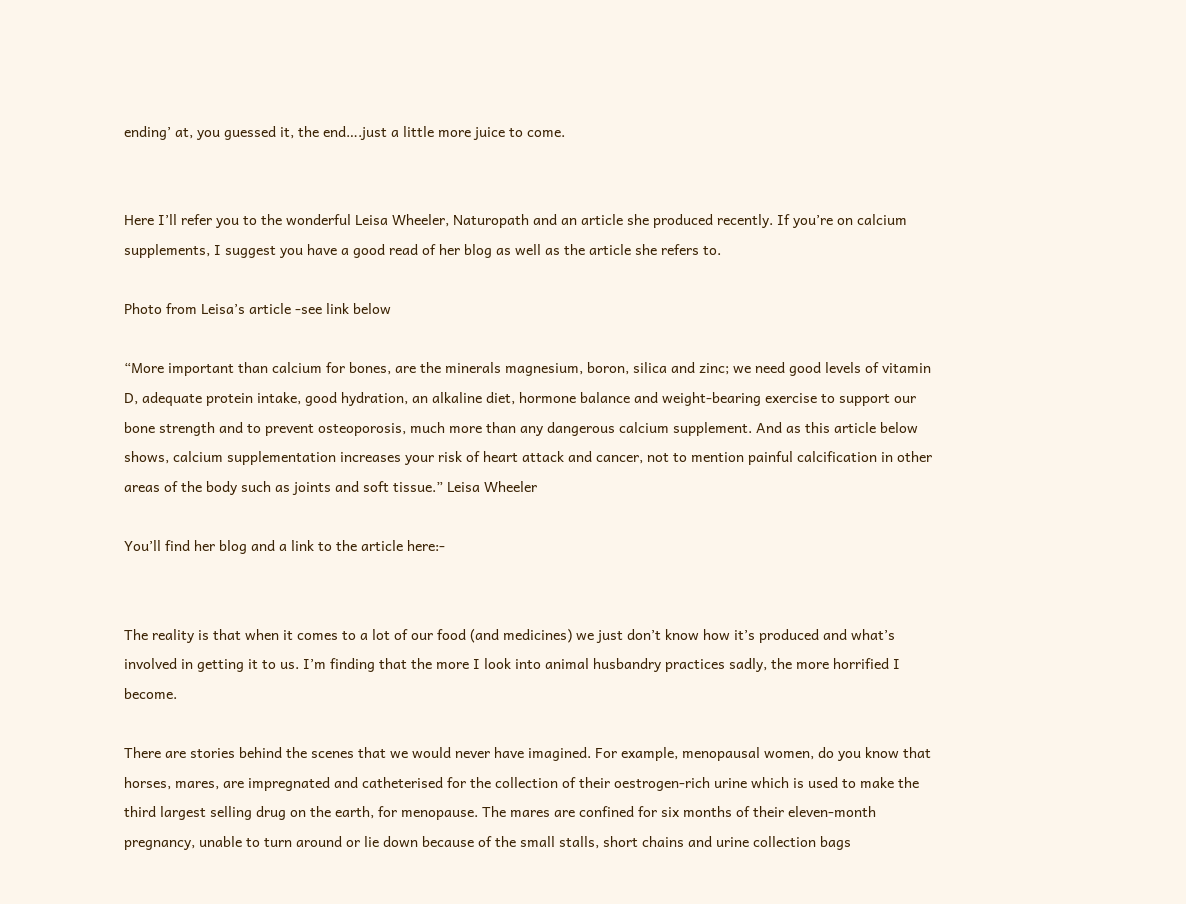ending’ at, you guessed it, the end….just a little more juice to come.


Here I’ll refer you to the wonderful Leisa Wheeler, Naturopath and an article she produced recently. If you’re on calcium supplements, I suggest you have a good read of her blog as well as the article she refers to.

Photo from Leisa’s article -see link below

“More important than calcium for bones, are the minerals magnesium, boron, silica and zinc; we need good levels of vitamin D, adequate protein intake, good hydration, an alkaline diet, hormone balance and weight-bearing exercise to support our bone strength and to prevent osteoporosis, much more than any dangerous calcium supplement. And as this article below shows, calcium supplementation increases your risk of heart attack and cancer, not to mention painful calcification in other areas of the body such as joints and soft tissue.” Leisa Wheeler

You’ll find her blog and a link to the article here:-


The reality is that when it comes to a lot of our food (and medicines) we just don’t know how it’s produced and what’s involved in getting it to us. I’m finding that the more I look into animal husbandry practices sadly, the more horrified I become.

There are stories behind the scenes that we would never have imagined. For example, menopausal women, do you know that horses, mares, are impregnated and catheterised for the collection of their oestrogen-rich urine which is used to make the third largest selling drug on the earth, for menopause. The mares are confined for six months of their eleven-month pregnancy, unable to turn around or lie down because of the small stalls, short chains and urine collection bags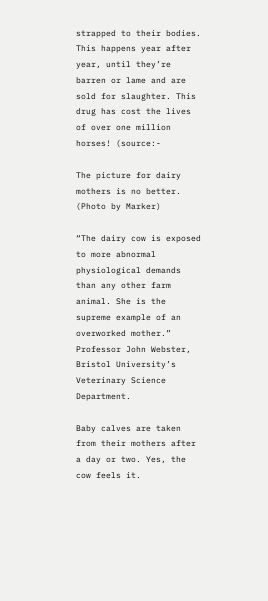strapped to their bodies. This happens year after year, until they’re barren or lame and are sold for slaughter. This drug has cost the lives of over one million horses! (source:-

The picture for dairy mothers is no better. (Photo by Marker)

“The dairy cow is exposed to more abnormal physiological demands than any other farm animal. She is the supreme example of an overworked mother.” Professor John Webster, Bristol University’s Veterinary Science Department.

Baby calves are taken from their mothers after a day or two. Yes, the cow feels it.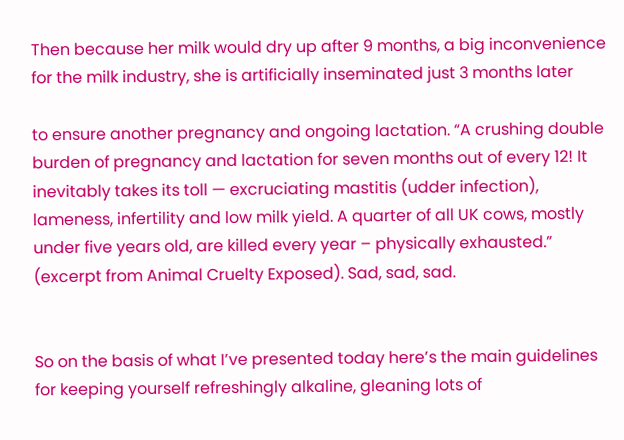Then because her milk would dry up after 9 months, a big inconvenience for the milk industry, she is artificially inseminated just 3 months later

to ensure another pregnancy and ongoing lactation. “A crushing double burden of pregnancy and lactation for seven months out of every 12! It inevitably takes its toll — excruciating mastitis (udder infection), lameness, infertility and low milk yield. A quarter of all UK cows, mostly under five years old, are killed every year – physically exhausted.” (excerpt from Animal Cruelty Exposed). Sad, sad, sad.


So on the basis of what I’ve presented today here’s the main guidelines for keeping yourself refreshingly alkaline, gleaning lots of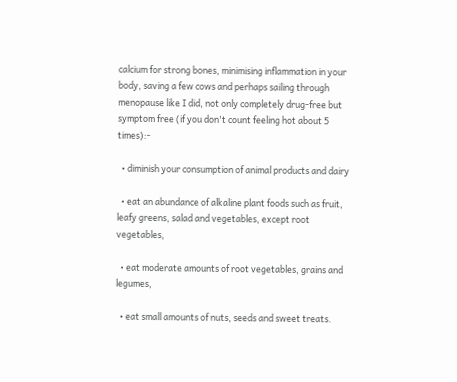calcium for strong bones, minimising inflammation in your body, saving a few cows and perhaps sailing through menopause like I did, not only completely drug-free but symptom free (if you don't count feeling hot about 5 times):-

  • diminish your consumption of animal products and dairy

  • eat an abundance of alkaline plant foods such as fruit, leafy greens, salad and vegetables, except root vegetables,

  • eat moderate amounts of root vegetables, grains and legumes,

  • eat small amounts of nuts, seeds and sweet treats.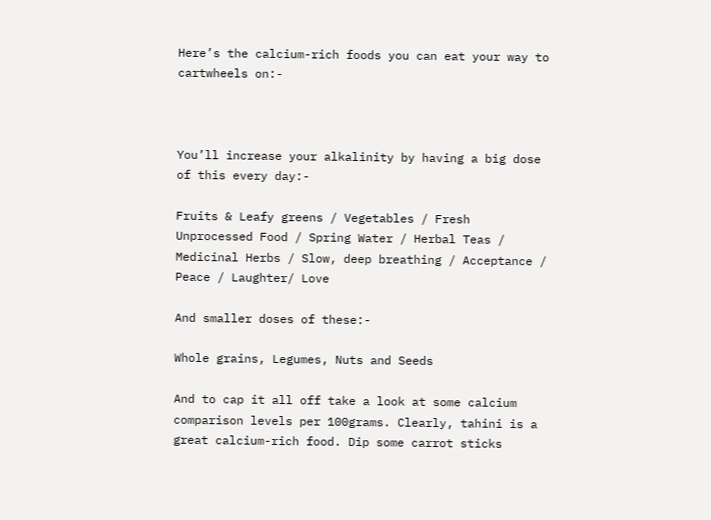Here’s the calcium-rich foods you can eat your way to cartwheels on:-



You’ll increase your alkalinity by having a big dose of this every day:-

Fruits & Leafy greens / Vegetables / Fresh Unprocessed Food / Spring Water / Herbal Teas / Medicinal Herbs / Slow, deep breathing / Acceptance / Peace / Laughter/ Love

And smaller doses of these:-

Whole grains, Legumes, Nuts and Seeds

And to cap it all off take a look at some calcium comparison levels per 100grams. Clearly, tahini is a great calcium-rich food. Dip some carrot sticks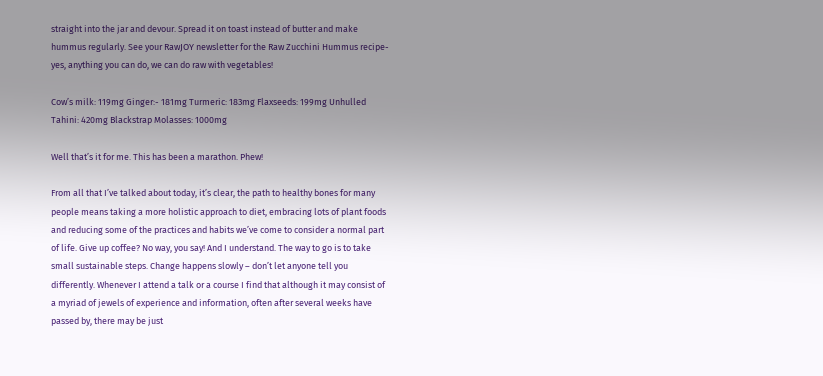straight into the jar and devour. Spread it on toast instead of butter and make hummus regularly. See your RawJOY newsletter for the Raw Zucchini Hummus recipe- yes, anything you can do, we can do raw with vegetables!

Cow’s milk: 119mg Ginger:- 181mg Turmeric: 183mg Flaxseeds: 199mg Unhulled Tahini: 420mg Blackstrap Molasses: 1000mg

Well that’s it for me. This has been a marathon. Phew!

From all that I’ve talked about today, it’s clear, the path to healthy bones for many people means taking a more holistic approach to diet, embracing lots of plant foods and reducing some of the practices and habits we’ve come to consider a normal part of life. Give up coffee? No way, you say! And I understand. The way to go is to take small sustainable steps. Change happens slowly – don’t let anyone tell you differently. Whenever I attend a talk or a course I find that although it may consist of a myriad of jewels of experience and information, often after several weeks have passed by, there may be just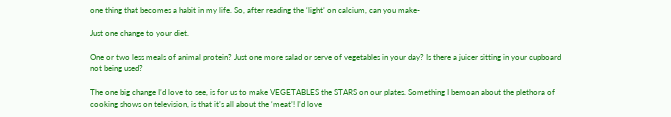one thing that becomes a habit in my life. So, after reading the ‘light’ on calcium, can you make-

Just one change to your diet.

One or two less meals of animal protein? Just one more salad or serve of vegetables in your day? Is there a juicer sitting in your cupboard not being used?

The one big change I’d love to see, is for us to make VEGETABLES the STARS on our plates. Something I bemoan about the plethora of cooking shows on television, is that it’s all about the ‘meat’! I’d love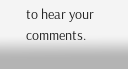to hear your comments.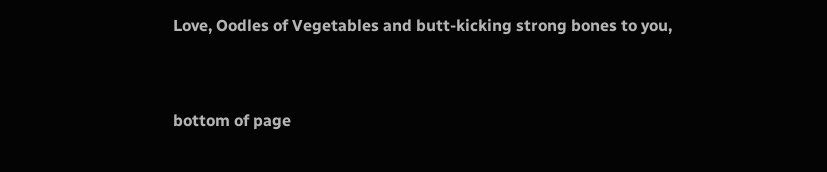Love, Oodles of Vegetables and butt-kicking strong bones to you,


bottom of page